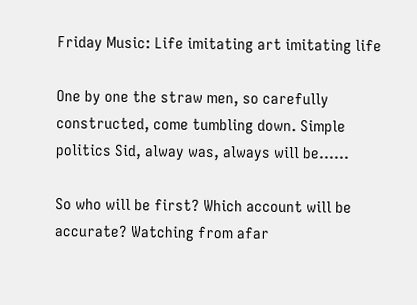Friday Music: Life imitating art imitating life

One by one the straw men, so carefully constructed, come tumbling down. Simple politics Sid, alway was, always will be……

So who will be first? Which account will be accurate? Watching from afar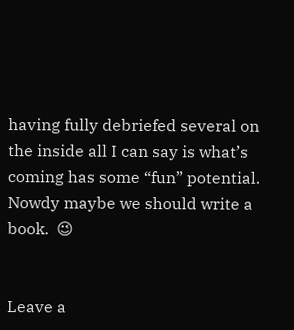having fully debriefed several on the inside all I can say is what’s coming has some “fun” potential. Nowdy maybe we should write a book.  😉


Leave a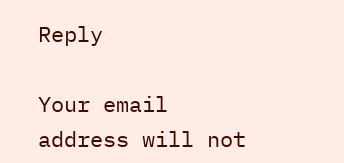Reply

Your email address will not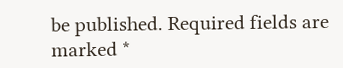be published. Required fields are marked *